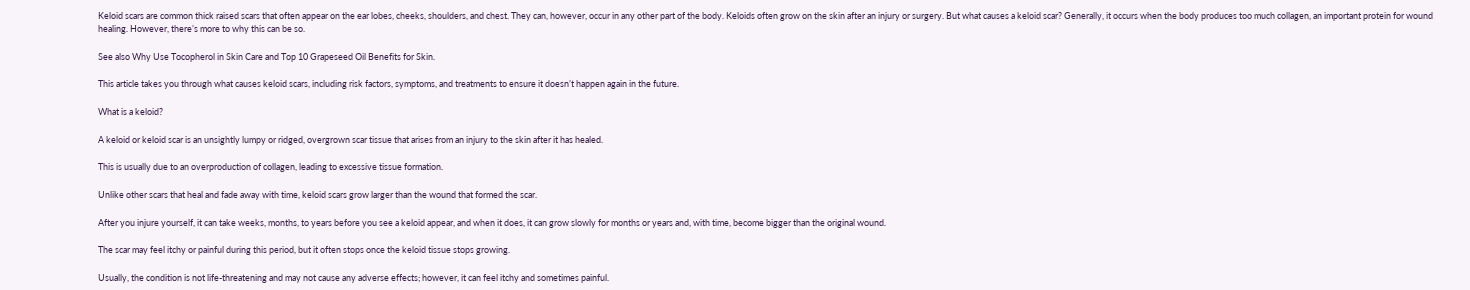Keloid scars are common thick raised scars that often appear on the ear lobes, cheeks, shoulders, and chest. They can, however, occur in any other part of the body. Keloids often grow on the skin after an injury or surgery. But what causes a keloid scar? Generally, it occurs when the body produces too much collagen, an important protein for wound healing. However, there’s more to why this can be so.

See also Why Use Tocopherol in Skin Care and Top 10 Grapeseed Oil Benefits for Skin.

This article takes you through what causes keloid scars, including risk factors, symptoms, and treatments to ensure it doesn’t happen again in the future.

What is a keloid?

A keloid or keloid scar is an unsightly lumpy or ridged, overgrown scar tissue that arises from an injury to the skin after it has healed.

This is usually due to an overproduction of collagen, leading to excessive tissue formation.

Unlike other scars that heal and fade away with time, keloid scars grow larger than the wound that formed the scar.

After you injure yourself, it can take weeks, months, to years before you see a keloid appear, and when it does, it can grow slowly for months or years and, with time, become bigger than the original wound.

The scar may feel itchy or painful during this period, but it often stops once the keloid tissue stops growing.

Usually, the condition is not life-threatening and may not cause any adverse effects; however, it can feel itchy and sometimes painful.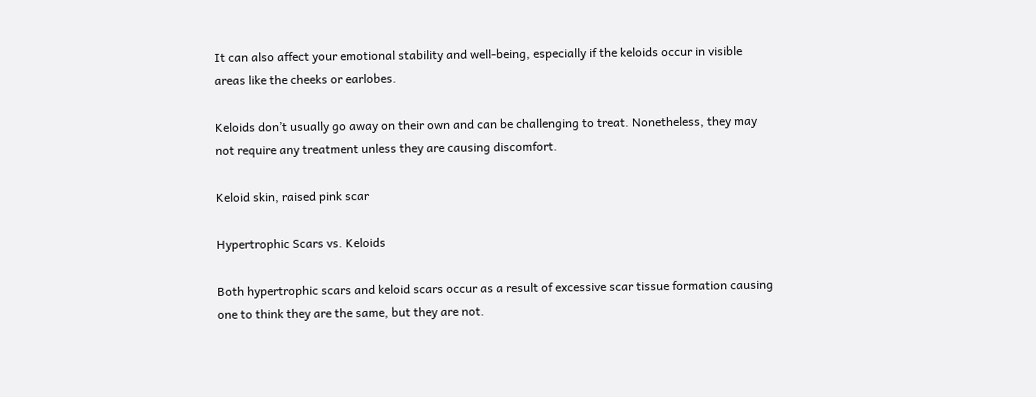It can also affect your emotional stability and well-being, especially if the keloids occur in visible areas like the cheeks or earlobes.

Keloids don’t usually go away on their own and can be challenging to treat. Nonetheless, they may not require any treatment unless they are causing discomfort.

Keloid skin, raised pink scar

Hypertrophic Scars vs. Keloids

Both hypertrophic scars and keloid scars occur as a result of excessive scar tissue formation causing one to think they are the same, but they are not.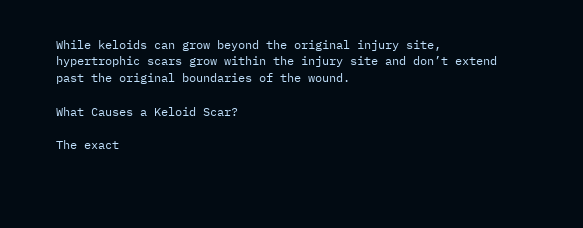While keloids can grow beyond the original injury site, hypertrophic scars grow within the injury site and don’t extend past the original boundaries of the wound.

What Causes a Keloid Scar?

The exact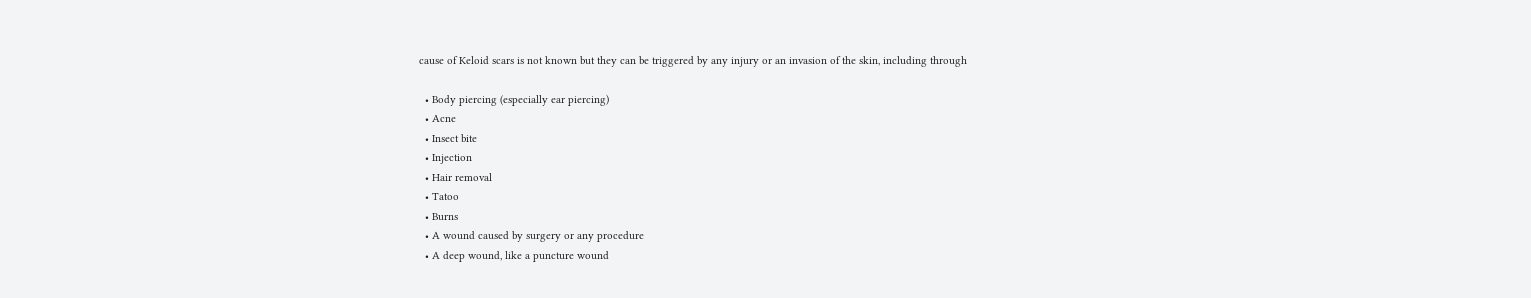cause of Keloid scars is not known but they can be triggered by any injury or an invasion of the skin, including through

  • Body piercing (especially ear piercing)
  • Acne
  • Insect bite
  • Injection
  • Hair removal
  • Tatoo
  • Burns
  • A wound caused by surgery or any procedure
  • A deep wound, like a puncture wound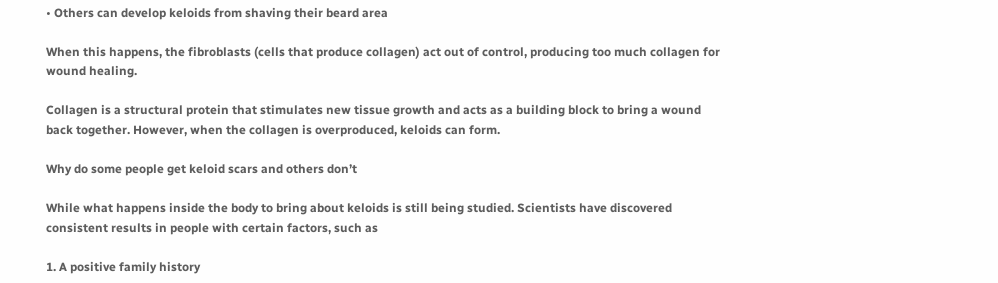• Others can develop keloids from shaving their beard area

When this happens, the fibroblasts (cells that produce collagen) act out of control, producing too much collagen for wound healing.

Collagen is a structural protein that stimulates new tissue growth and acts as a building block to bring a wound back together. However, when the collagen is overproduced, keloids can form.

Why do some people get keloid scars and others don’t

While what happens inside the body to bring about keloids is still being studied. Scientists have discovered consistent results in people with certain factors, such as

1. A positive family history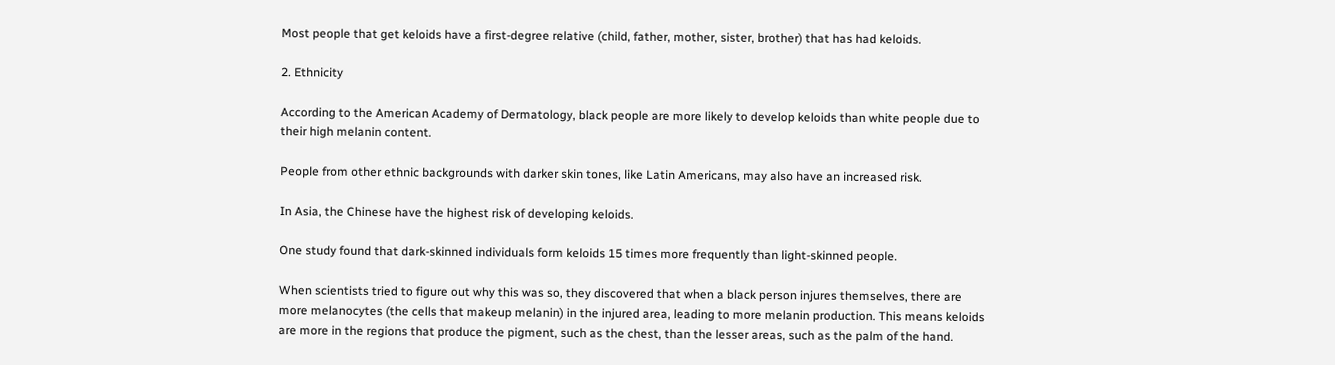Most people that get keloids have a first-degree relative (child, father, mother, sister, brother) that has had keloids.

2. Ethnicity

According to the American Academy of Dermatology, black people are more likely to develop keloids than white people due to their high melanin content.

People from other ethnic backgrounds with darker skin tones, like Latin Americans, may also have an increased risk.

In Asia, the Chinese have the highest risk of developing keloids.

One study found that dark-skinned individuals form keloids 15 times more frequently than light-skinned people.

When scientists tried to figure out why this was so, they discovered that when a black person injures themselves, there are more melanocytes (the cells that makeup melanin) in the injured area, leading to more melanin production. This means keloids are more in the regions that produce the pigment, such as the chest, than the lesser areas, such as the palm of the hand.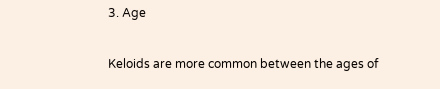3. Age

Keloids are more common between the ages of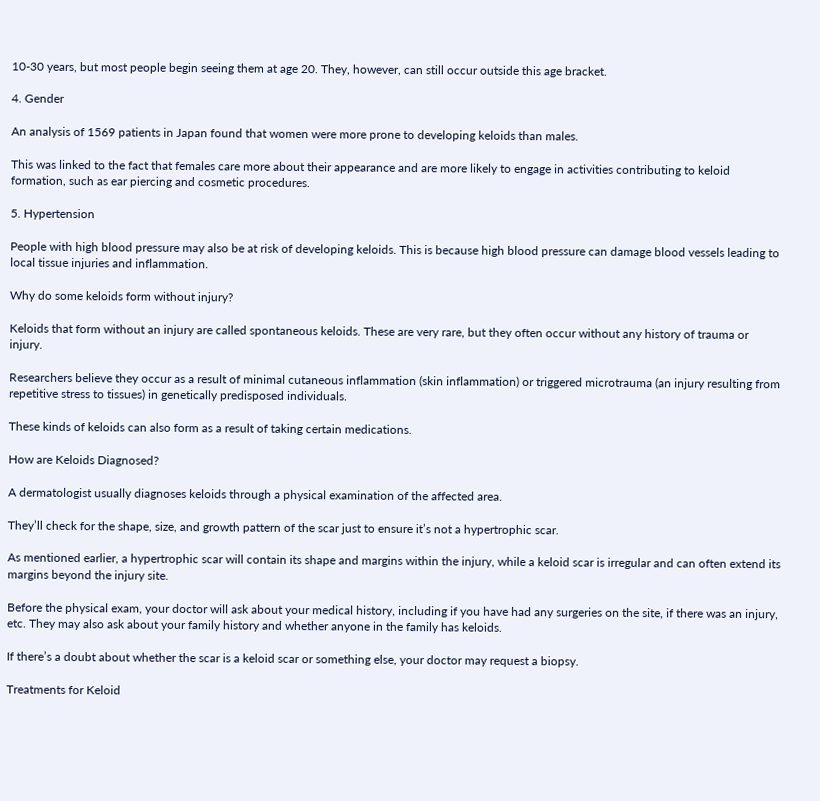10-30 years, but most people begin seeing them at age 20. They, however, can still occur outside this age bracket.

4. Gender

An analysis of 1569 patients in Japan found that women were more prone to developing keloids than males.

This was linked to the fact that females care more about their appearance and are more likely to engage in activities contributing to keloid formation, such as ear piercing and cosmetic procedures.

5. Hypertension

People with high blood pressure may also be at risk of developing keloids. This is because high blood pressure can damage blood vessels leading to local tissue injuries and inflammation.

Why do some keloids form without injury?

Keloids that form without an injury are called spontaneous keloids. These are very rare, but they often occur without any history of trauma or injury.

Researchers believe they occur as a result of minimal cutaneous inflammation (skin inflammation) or triggered microtrauma (an injury resulting from repetitive stress to tissues) in genetically predisposed individuals.

These kinds of keloids can also form as a result of taking certain medications.

How are Keloids Diagnosed?

A dermatologist usually diagnoses keloids through a physical examination of the affected area.

They’ll check for the shape, size, and growth pattern of the scar just to ensure it’s not a hypertrophic scar.

As mentioned earlier, a hypertrophic scar will contain its shape and margins within the injury, while a keloid scar is irregular and can often extend its margins beyond the injury site.

Before the physical exam, your doctor will ask about your medical history, including if you have had any surgeries on the site, if there was an injury, etc. They may also ask about your family history and whether anyone in the family has keloids.

If there’s a doubt about whether the scar is a keloid scar or something else, your doctor may request a biopsy.

Treatments for Keloid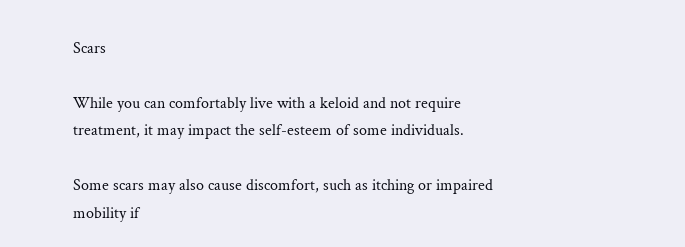Scars

While you can comfortably live with a keloid and not require treatment, it may impact the self-esteem of some individuals.

Some scars may also cause discomfort, such as itching or impaired mobility if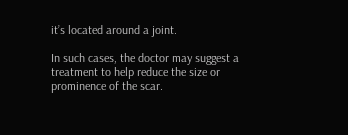it’s located around a joint.

In such cases, the doctor may suggest a treatment to help reduce the size or prominence of the scar.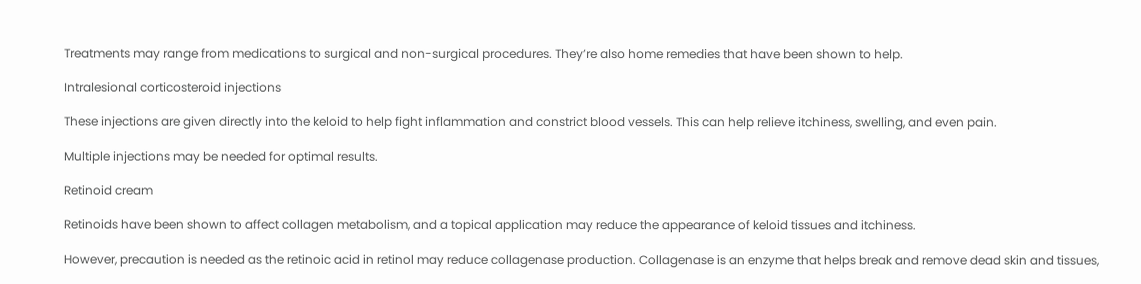Treatments may range from medications to surgical and non-surgical procedures. They’re also home remedies that have been shown to help.

Intralesional corticosteroid injections

These injections are given directly into the keloid to help fight inflammation and constrict blood vessels. This can help relieve itchiness, swelling, and even pain.

Multiple injections may be needed for optimal results.

Retinoid cream

Retinoids have been shown to affect collagen metabolism, and a topical application may reduce the appearance of keloid tissues and itchiness.

However, precaution is needed as the retinoic acid in retinol may reduce collagenase production. Collagenase is an enzyme that helps break and remove dead skin and tissues,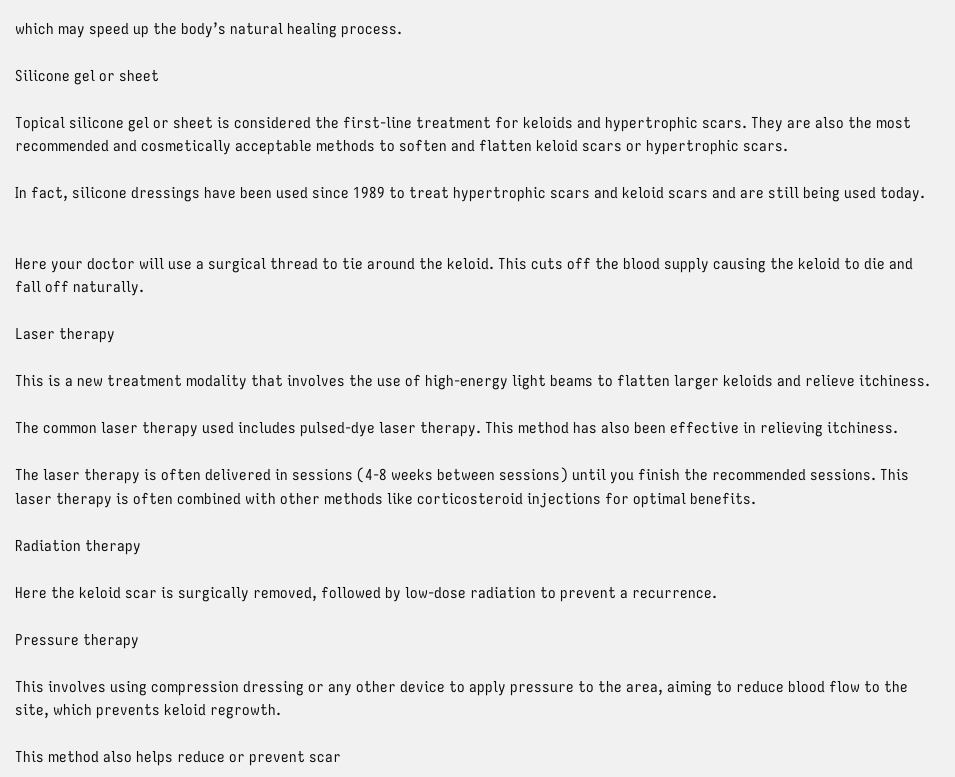which may speed up the body’s natural healing process.

Silicone gel or sheet

Topical silicone gel or sheet is considered the first-line treatment for keloids and hypertrophic scars. They are also the most recommended and cosmetically acceptable methods to soften and flatten keloid scars or hypertrophic scars.

In fact, silicone dressings have been used since 1989 to treat hypertrophic scars and keloid scars and are still being used today.


Here your doctor will use a surgical thread to tie around the keloid. This cuts off the blood supply causing the keloid to die and fall off naturally.

Laser therapy

This is a new treatment modality that involves the use of high-energy light beams to flatten larger keloids and relieve itchiness.

The common laser therapy used includes pulsed-dye laser therapy. This method has also been effective in relieving itchiness.

The laser therapy is often delivered in sessions (4-8 weeks between sessions) until you finish the recommended sessions. This laser therapy is often combined with other methods like corticosteroid injections for optimal benefits.

Radiation therapy

Here the keloid scar is surgically removed, followed by low-dose radiation to prevent a recurrence.

Pressure therapy

This involves using compression dressing or any other device to apply pressure to the area, aiming to reduce blood flow to the site, which prevents keloid regrowth.

This method also helps reduce or prevent scar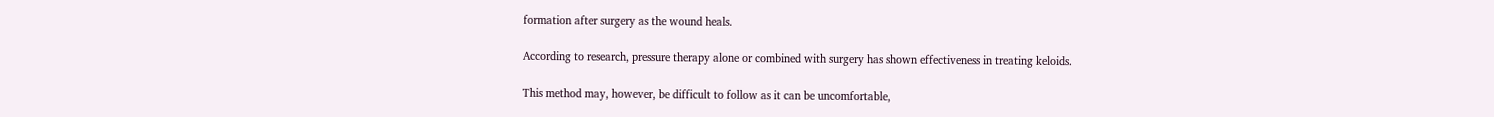formation after surgery as the wound heals.

According to research, pressure therapy alone or combined with surgery has shown effectiveness in treating keloids.

This method may, however, be difficult to follow as it can be uncomfortable,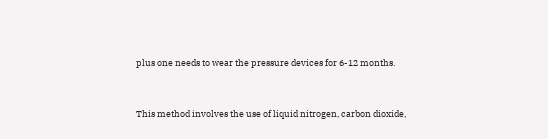plus one needs to wear the pressure devices for 6-12 months.


This method involves the use of liquid nitrogen, carbon dioxide,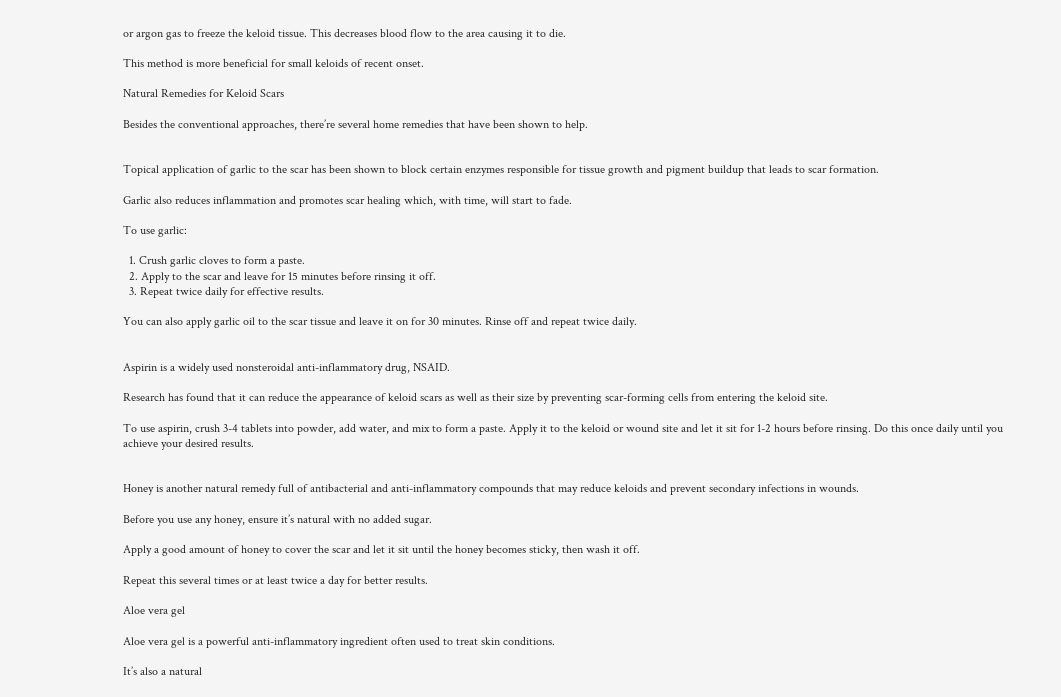or argon gas to freeze the keloid tissue. This decreases blood flow to the area causing it to die.

This method is more beneficial for small keloids of recent onset.

Natural Remedies for Keloid Scars

Besides the conventional approaches, there’re several home remedies that have been shown to help.


Topical application of garlic to the scar has been shown to block certain enzymes responsible for tissue growth and pigment buildup that leads to scar formation.

Garlic also reduces inflammation and promotes scar healing which, with time, will start to fade.

To use garlic:

  1. Crush garlic cloves to form a paste.
  2. Apply to the scar and leave for 15 minutes before rinsing it off.
  3. Repeat twice daily for effective results.

You can also apply garlic oil to the scar tissue and leave it on for 30 minutes. Rinse off and repeat twice daily.


Aspirin is a widely used nonsteroidal anti-inflammatory drug, NSAID.

Research has found that it can reduce the appearance of keloid scars as well as their size by preventing scar-forming cells from entering the keloid site.

To use aspirin, crush 3-4 tablets into powder, add water, and mix to form a paste. Apply it to the keloid or wound site and let it sit for 1-2 hours before rinsing. Do this once daily until you achieve your desired results.


Honey is another natural remedy full of antibacterial and anti-inflammatory compounds that may reduce keloids and prevent secondary infections in wounds.

Before you use any honey, ensure it’s natural with no added sugar.

Apply a good amount of honey to cover the scar and let it sit until the honey becomes sticky, then wash it off.

Repeat this several times or at least twice a day for better results.

Aloe vera gel

Aloe vera gel is a powerful anti-inflammatory ingredient often used to treat skin conditions.

It’s also a natural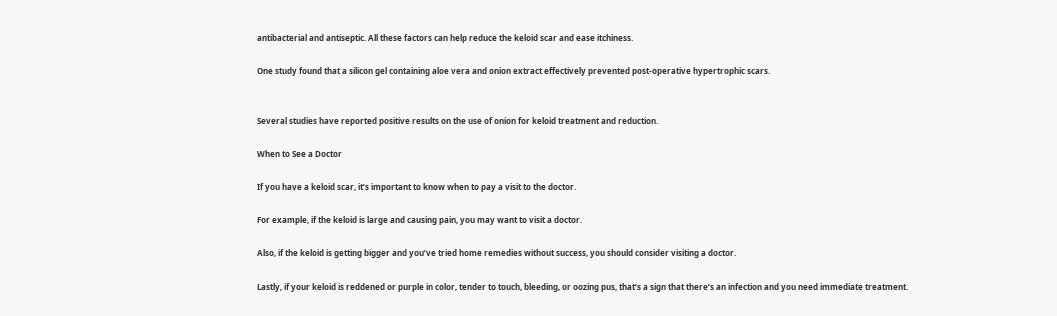antibacterial and antiseptic. All these factors can help reduce the keloid scar and ease itchiness.

One study found that a silicon gel containing aloe vera and onion extract effectively prevented post-operative hypertrophic scars.


Several studies have reported positive results on the use of onion for keloid treatment and reduction.

When to See a Doctor

If you have a keloid scar, it’s important to know when to pay a visit to the doctor.

For example, if the keloid is large and causing pain, you may want to visit a doctor.

Also, if the keloid is getting bigger and you’ve tried home remedies without success, you should consider visiting a doctor.

Lastly, if your keloid is reddened or purple in color, tender to touch, bleeding, or oozing pus, that’s a sign that there’s an infection and you need immediate treatment.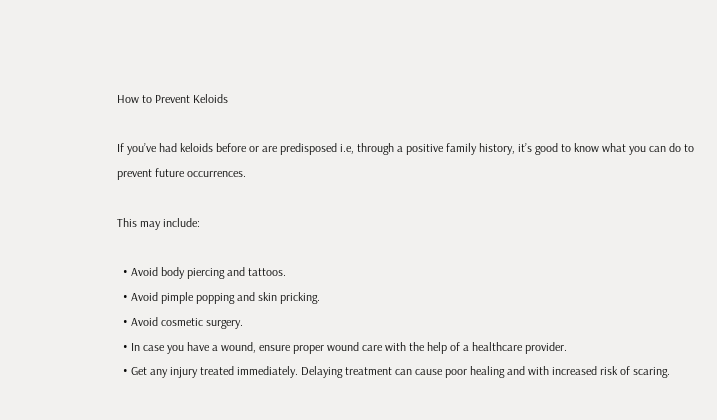How to Prevent Keloids

If you’ve had keloids before or are predisposed i.e, through a positive family history, it’s good to know what you can do to prevent future occurrences.

This may include:

  • Avoid body piercing and tattoos.
  • Avoid pimple popping and skin pricking.
  • Avoid cosmetic surgery.
  • In case you have a wound, ensure proper wound care with the help of a healthcare provider.
  • Get any injury treated immediately. Delaying treatment can cause poor healing and with increased risk of scaring.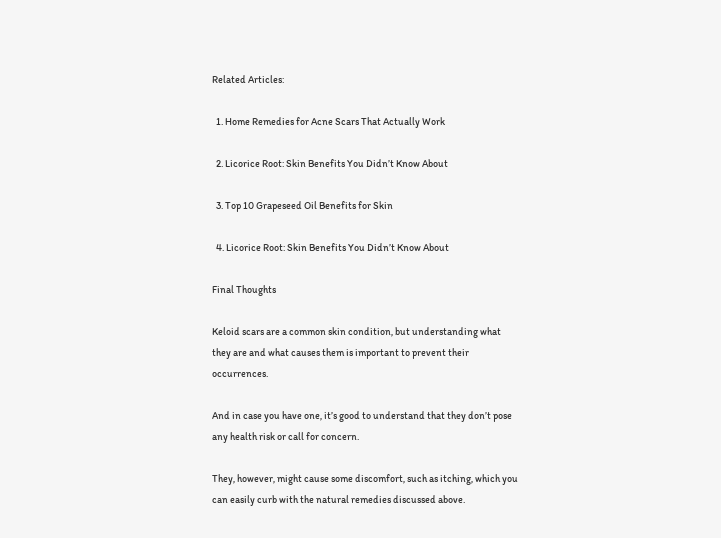Related Articles:

  1. Home Remedies for Acne Scars That Actually Work

  2. Licorice Root: Skin Benefits You Didn’t Know About

  3. Top 10 Grapeseed Oil Benefits for Skin

  4. Licorice Root: Skin Benefits You Didn’t Know About

Final Thoughts

Keloid scars are a common skin condition, but understanding what they are and what causes them is important to prevent their occurrences.

And in case you have one, it’s good to understand that they don’t pose any health risk or call for concern.

They, however, might cause some discomfort, such as itching, which you can easily curb with the natural remedies discussed above.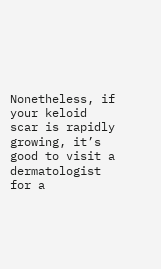Nonetheless, if your keloid scar is rapidly growing, it’s good to visit a dermatologist for a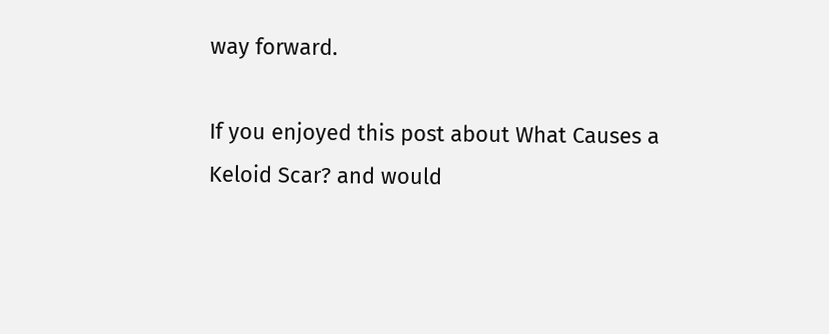way forward.

If you enjoyed this post about What Causes a Keloid Scar? and would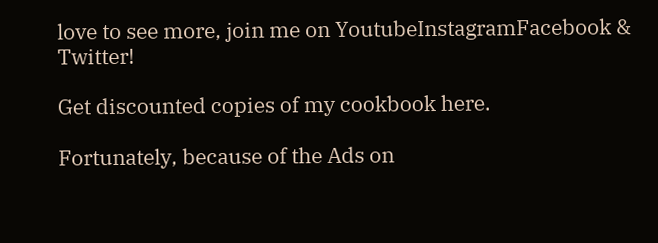love to see more, join me on YoutubeInstagramFacebook & Twitter!

Get discounted copies of my cookbook here.

Fortunately, because of the Ads on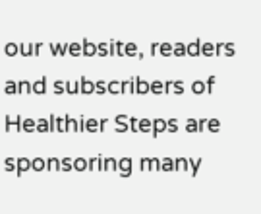our website, readers and subscribers of Healthier Steps are sponsoring many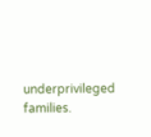underprivileged families.